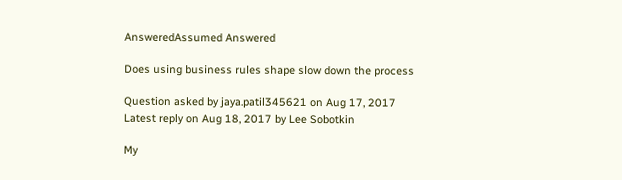AnsweredAssumed Answered

Does using business rules shape slow down the process

Question asked by jaya.patil345621 on Aug 17, 2017
Latest reply on Aug 18, 2017 by Lee Sobotkin

My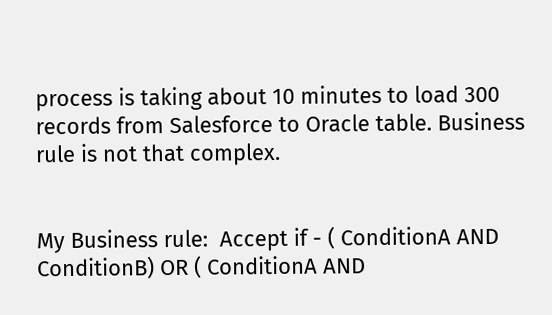process is taking about 10 minutes to load 300 records from Salesforce to Oracle table. Business rule is not that complex.


My Business rule:  Accept if - ( ConditionA AND ConditionB) OR ( ConditionA AND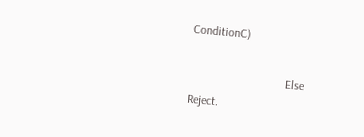ConditionC)

                                Else Reject.